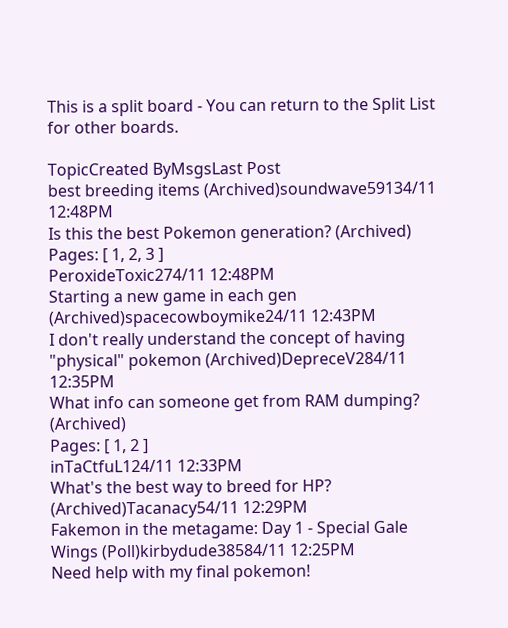This is a split board - You can return to the Split List for other boards.

TopicCreated ByMsgsLast Post
best breeding items (Archived)soundwave59134/11 12:48PM
Is this the best Pokemon generation? (Archived)
Pages: [ 1, 2, 3 ]
PeroxideToxic274/11 12:48PM
Starting a new game in each gen (Archived)spacecowboymike24/11 12:43PM
I don't really understand the concept of having "physical" pokemon (Archived)DepreceV284/11 12:35PM
What info can someone get from RAM dumping? (Archived)
Pages: [ 1, 2 ]
inTaCtfuL124/11 12:33PM
What's the best way to breed for HP? (Archived)Tacanacy54/11 12:29PM
Fakemon in the metagame: Day 1 - Special Gale Wings (Poll)kirbydude38584/11 12:25PM
Need help with my final pokemon!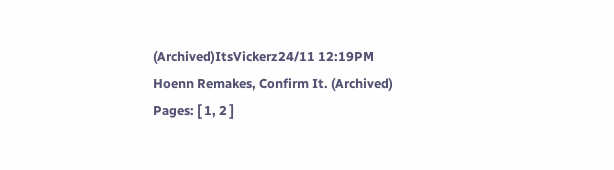(Archived)ItsVickerz24/11 12:19PM
Hoenn Remakes, Confirm It. (Archived)
Pages: [ 1, 2 ]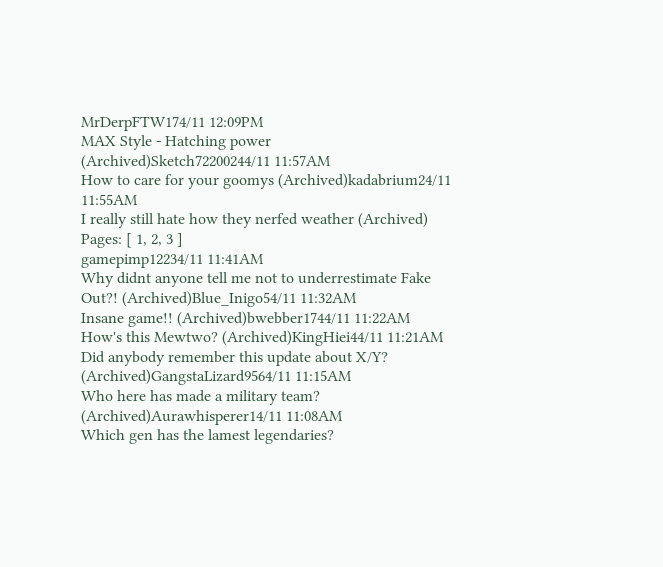MrDerpFTW174/11 12:09PM
MAX Style - Hatching power (Archived)Sketch72200244/11 11:57AM
How to care for your goomys (Archived)kadabrium24/11 11:55AM
I really still hate how they nerfed weather (Archived)
Pages: [ 1, 2, 3 ]
gamepimp12234/11 11:41AM
Why didnt anyone tell me not to underrestimate Fake Out?! (Archived)Blue_Inigo54/11 11:32AM
Insane game!! (Archived)bwebber1744/11 11:22AM
How's this Mewtwo? (Archived)KingHiei44/11 11:21AM
Did anybody remember this update about X/Y? (Archived)GangstaLizard9564/11 11:15AM
Who here has made a military team? (Archived)Aurawhisperer14/11 11:08AM
Which gen has the lamest legendaries?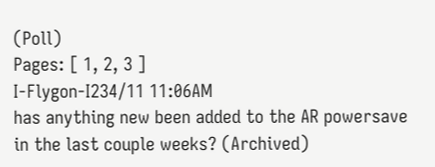(Poll)
Pages: [ 1, 2, 3 ]
I-Flygon-I234/11 11:06AM
has anything new been added to the AR powersave in the last couple weeks? (Archived)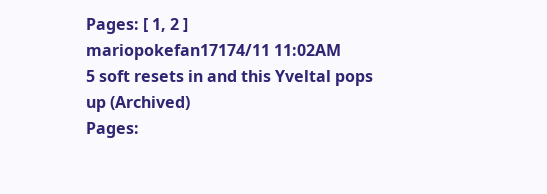Pages: [ 1, 2 ]
mariopokefan17174/11 11:02AM
5 soft resets in and this Yveltal pops up (Archived)
Pages: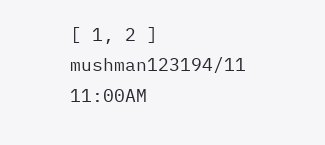[ 1, 2 ]
mushman123194/11 11:00AM